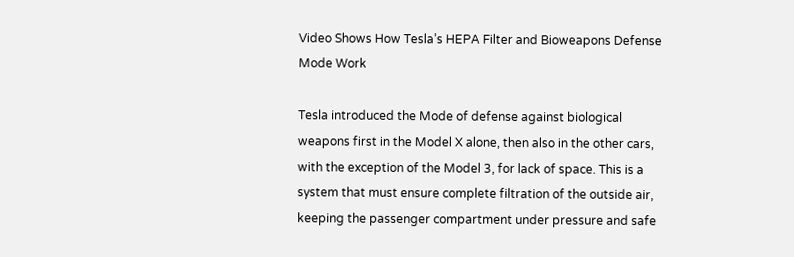Video Shows How Tesla’s HEPA Filter and Bioweapons Defense Mode Work

Tesla introduced the Mode of defense against biological weapons first in the Model X alone, then also in the other cars, with the exception of the Model 3, for lack of space. This is a system that must ensure complete filtration of the outside air, keeping the passenger compartment under pressure and safe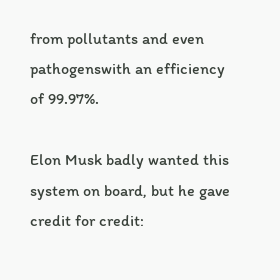from pollutants and even pathogenswith an efficiency of 99.97%.

Elon Musk badly wanted this system on board, but he gave credit for credit: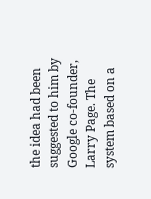the idea had been suggested to him by Google co-founder, Larry Page. The system based on a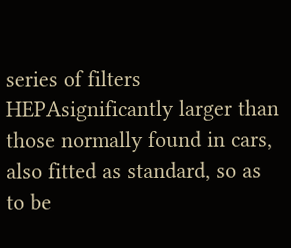series of filters HEPAsignificantly larger than those normally found in cars, also fitted as standard, so as to be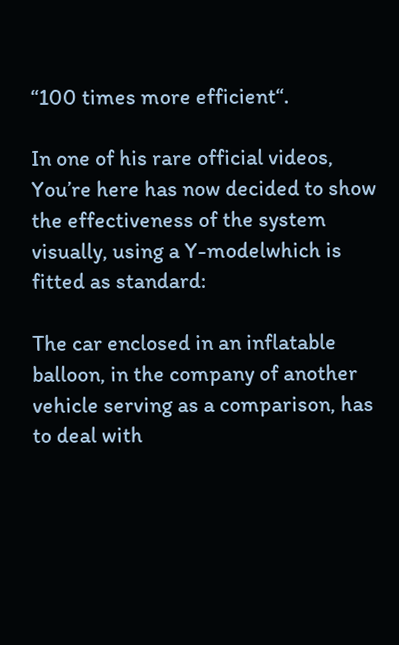“100 times more efficient“.

In one of his rare official videos, You’re here has now decided to show the effectiveness of the system visually, using a Y-modelwhich is fitted as standard:

The car enclosed in an inflatable balloon, in the company of another vehicle serving as a comparison, has to deal with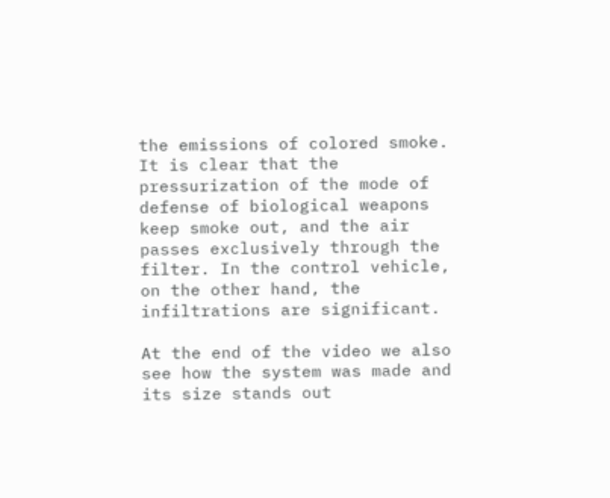the emissions of colored smoke. It is clear that the pressurization of the mode of defense of biological weapons keep smoke out, and the air passes exclusively through the filter. In the control vehicle, on the other hand, the infiltrations are significant.

At the end of the video we also see how the system was made and its size stands out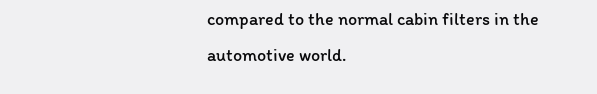compared to the normal cabin filters in the automotive world.